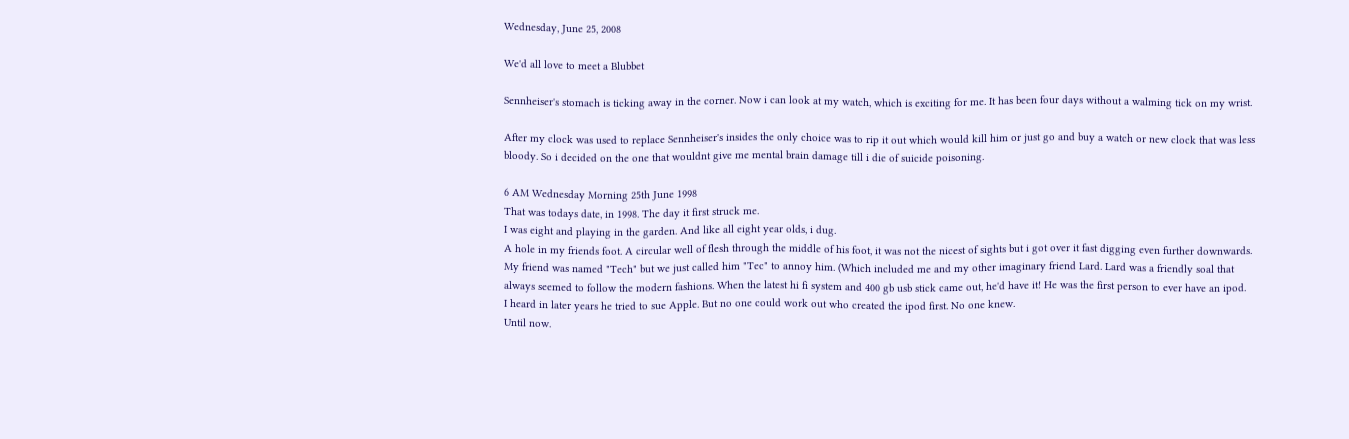Wednesday, June 25, 2008

We'd all love to meet a Blubbet

Sennheiser's stomach is ticking away in the corner. Now i can look at my watch, which is exciting for me. It has been four days without a walming tick on my wrist.

After my clock was used to replace Sennheiser's insides the only choice was to rip it out which would kill him or just go and buy a watch or new clock that was less bloody. So i decided on the one that wouldnt give me mental brain damage till i die of suicide poisoning.

6 AM Wednesday Morning 25th June 1998
That was todays date, in 1998. The day it first struck me.
I was eight and playing in the garden. And like all eight year olds, i dug.
A hole in my friends foot. A circular well of flesh through the middle of his foot, it was not the nicest of sights but i got over it fast digging even further downwards.
My friend was named "Tech" but we just called him "Tec" to annoy him. (Which included me and my other imaginary friend Lard. Lard was a friendly soal that always seemed to follow the modern fashions. When the latest hi fi system and 400 gb usb stick came out, he'd have it! He was the first person to ever have an ipod.
I heard in later years he tried to sue Apple. But no one could work out who created the ipod first. No one knew.
Until now.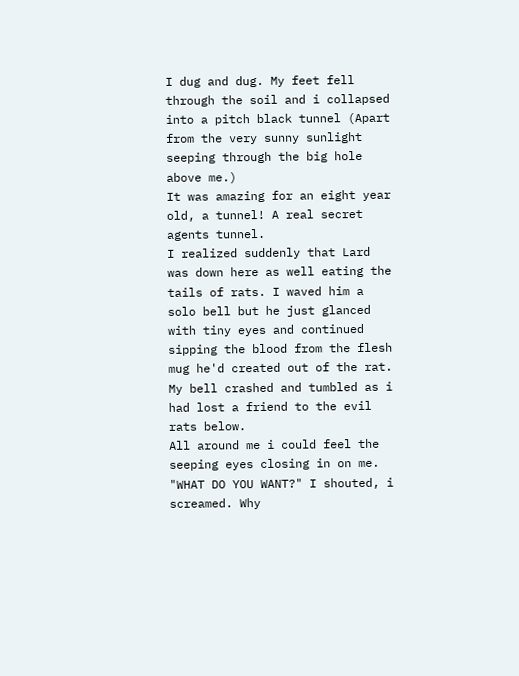I dug and dug. My feet fell through the soil and i collapsed into a pitch black tunnel (Apart from the very sunny sunlight seeping through the big hole above me.)
It was amazing for an eight year old, a tunnel! A real secret agents tunnel.
I realized suddenly that Lard was down here as well eating the tails of rats. I waved him a solo bell but he just glanced with tiny eyes and continued sipping the blood from the flesh mug he'd created out of the rat.
My bell crashed and tumbled as i had lost a friend to the evil rats below.
All around me i could feel the seeping eyes closing in on me.
"WHAT DO YOU WANT?" I shouted, i screamed. Why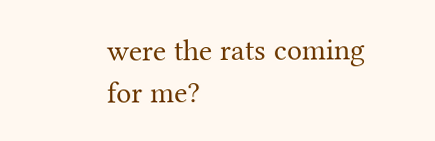were the rats coming for me?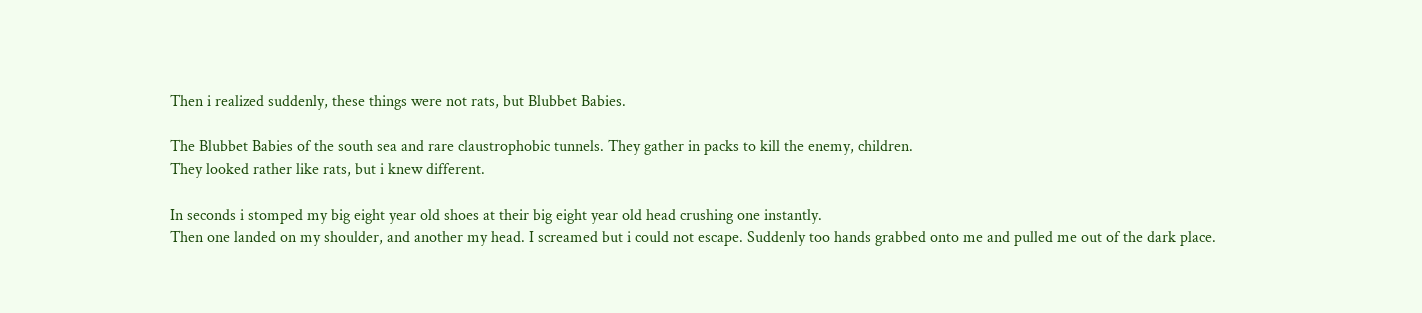Then i realized suddenly, these things were not rats, but Blubbet Babies.

The Blubbet Babies of the south sea and rare claustrophobic tunnels. They gather in packs to kill the enemy, children.
They looked rather like rats, but i knew different.

In seconds i stomped my big eight year old shoes at their big eight year old head crushing one instantly.
Then one landed on my shoulder, and another my head. I screamed but i could not escape. Suddenly too hands grabbed onto me and pulled me out of the dark place.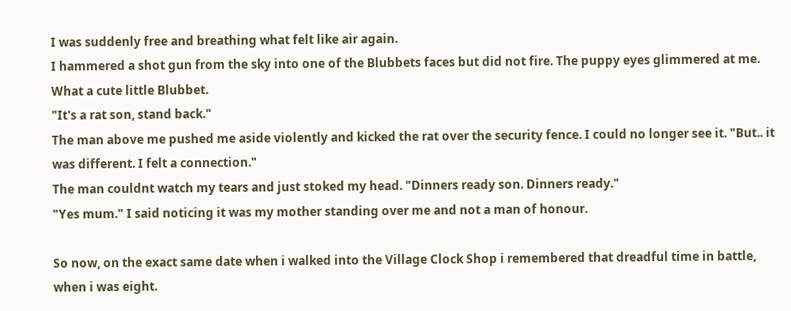I was suddenly free and breathing what felt like air again.
I hammered a shot gun from the sky into one of the Blubbets faces but did not fire. The puppy eyes glimmered at me. What a cute little Blubbet.
"It's a rat son, stand back."
The man above me pushed me aside violently and kicked the rat over the security fence. I could no longer see it. "But.. it was different. I felt a connection."
The man couldnt watch my tears and just stoked my head. "Dinners ready son. Dinners ready."
"Yes mum." I said noticing it was my mother standing over me and not a man of honour.

So now, on the exact same date when i walked into the Village Clock Shop i remembered that dreadful time in battle, when i was eight.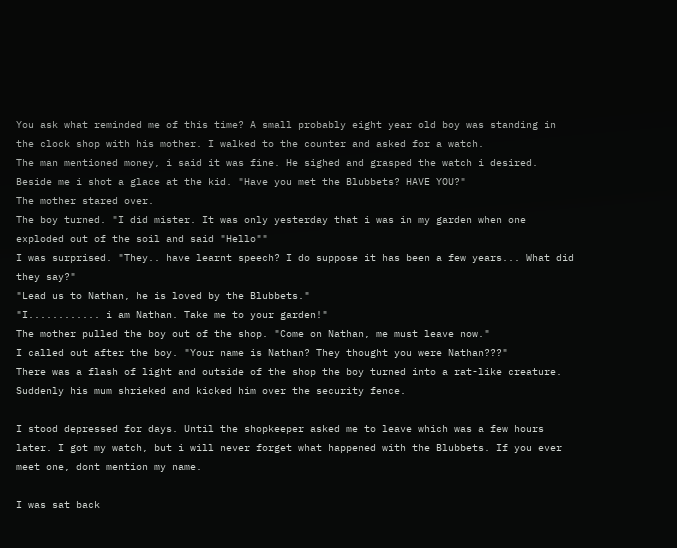You ask what reminded me of this time? A small probably eight year old boy was standing in the clock shop with his mother. I walked to the counter and asked for a watch.
The man mentioned money, i said it was fine. He sighed and grasped the watch i desired. Beside me i shot a glace at the kid. "Have you met the Blubbets? HAVE YOU?"
The mother stared over.
The boy turned. "I did mister. It was only yesterday that i was in my garden when one exploded out of the soil and said "Hello""
I was surprised. "They.. have learnt speech? I do suppose it has been a few years... What did they say?"
"Lead us to Nathan, he is loved by the Blubbets."
"I............ i am Nathan. Take me to your garden!"
The mother pulled the boy out of the shop. "Come on Nathan, me must leave now."
I called out after the boy. "Your name is Nathan? They thought you were Nathan???"
There was a flash of light and outside of the shop the boy turned into a rat-like creature. Suddenly his mum shrieked and kicked him over the security fence.

I stood depressed for days. Until the shopkeeper asked me to leave which was a few hours later. I got my watch, but i will never forget what happened with the Blubbets. If you ever meet one, dont mention my name.

I was sat back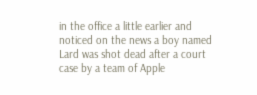in the office a little earlier and noticed on the news a boy named Lard was shot dead after a court case by a team of Apple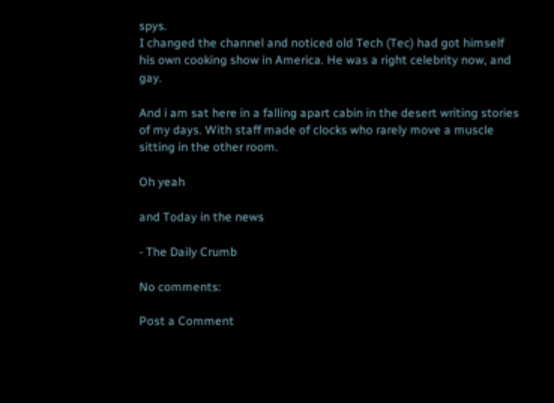spys.
I changed the channel and noticed old Tech (Tec) had got himself his own cooking show in America. He was a right celebrity now, and gay.

And i am sat here in a falling apart cabin in the desert writing stories of my days. With staff made of clocks who rarely move a muscle sitting in the other room.

Oh yeah

and Today in the news

- The Daily Crumb

No comments:

Post a Comment